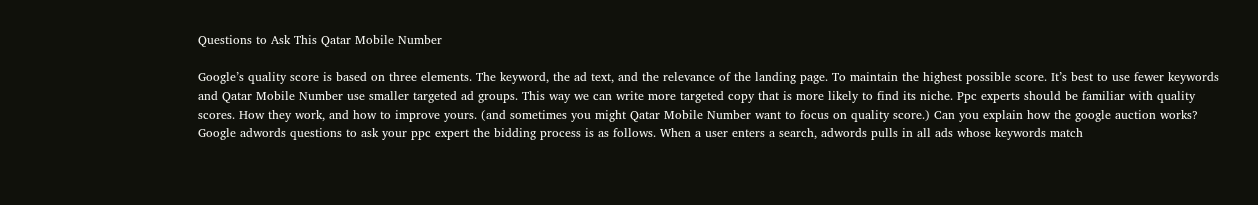Questions to Ask This Qatar Mobile Number

Google’s quality score is based on three elements. The keyword, the ad text, and the relevance of the landing page. To maintain the highest possible score. It’s best to use fewer keywords and Qatar Mobile Number use smaller targeted ad groups. This way we can write more targeted copy that is more likely to find its niche. Ppc experts should be familiar with quality scores. How they work, and how to improve yours. (and sometimes you might Qatar Mobile Number want to focus on quality score.) Can you explain how the google auction works? Google adwords questions to ask your ppc expert the bidding process is as follows. When a user enters a search, adwords pulls in all ads whose keywords match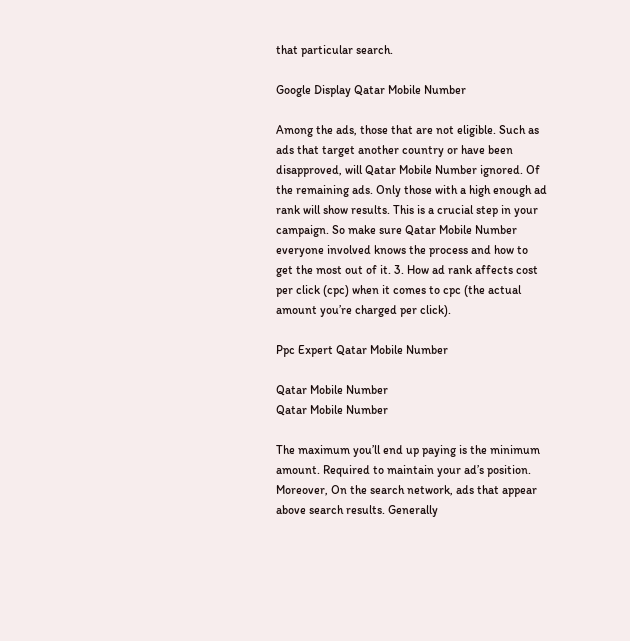that particular search.

Google Display Qatar Mobile Number

Among the ads, those that are not eligible. Such as ads that target another country or have been disapproved, will Qatar Mobile Number ignored. Of the remaining ads. Only those with a high enough ad rank will show results. This is a crucial step in your campaign. So make sure Qatar Mobile Number everyone involved knows the process and how to get the most out of it. 3. How ad rank affects cost per click (cpc) when it comes to cpc (the actual amount you’re charged per click).

Ppc Expert Qatar Mobile Number

Qatar Mobile Number
Qatar Mobile Number

The maximum you’ll end up paying is the minimum amount. Required to maintain your ad’s position. Moreover, On the search network, ads that appear above search results. Generally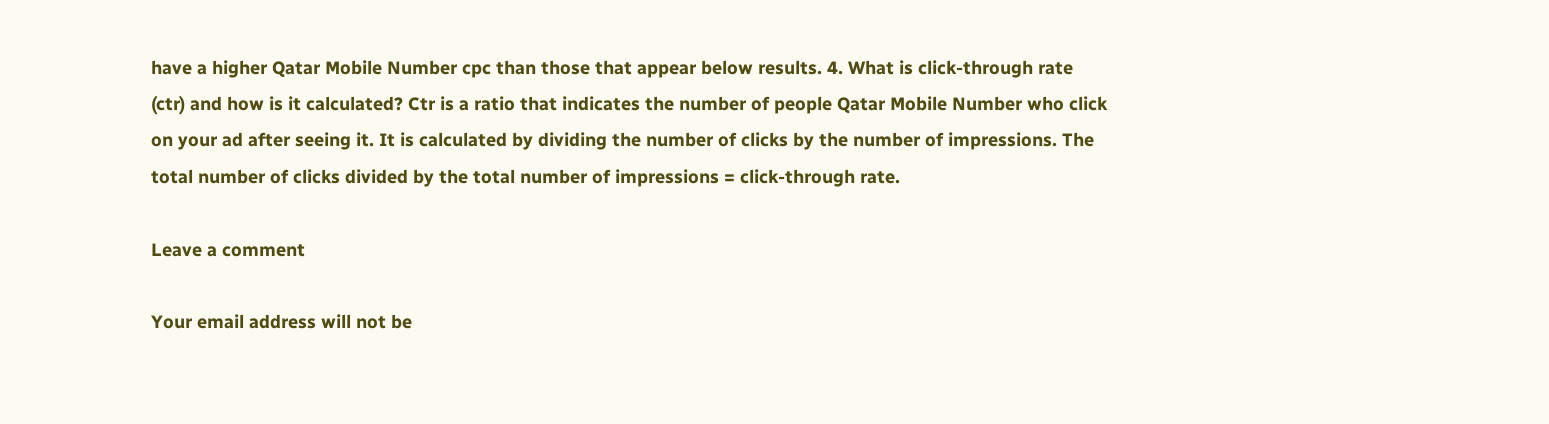have a higher Qatar Mobile Number cpc than those that appear below results. 4. What is click-through rate (ctr) and how is it calculated? Ctr is a ratio that indicates the number of people Qatar Mobile Number who click on your ad after seeing it. It is calculated by dividing the number of clicks by the number of impressions. The total number of clicks divided by the total number of impressions = click-through rate.

Leave a comment

Your email address will not be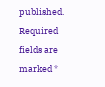published. Required fields are marked *